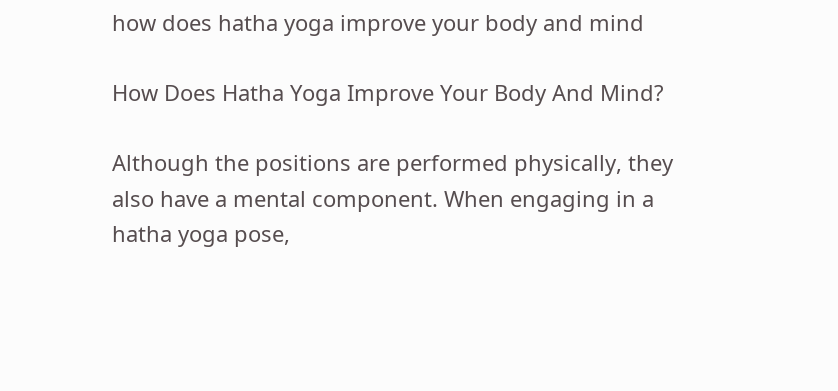how does hatha yoga improve your body and mind

How Does Hatha Yoga Improve Your Body And Mind?

Although the positions are performed physically, they also have a mental component. When engaging in a hatha yoga pose,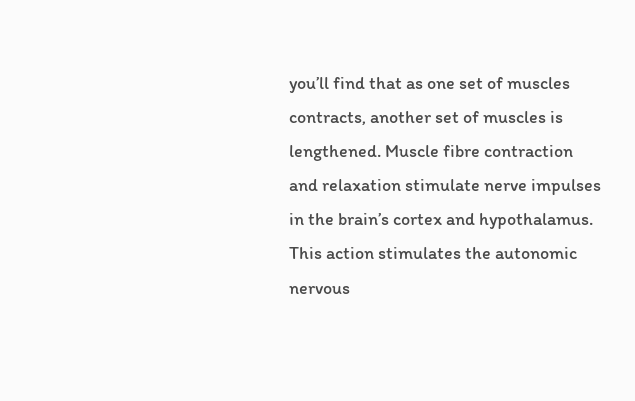you’ll find that as one set of muscles contracts, another set of muscles is lengthened. Muscle fibre contraction and relaxation stimulate nerve impulses in the brain’s cortex and hypothalamus. This action stimulates the autonomic nervous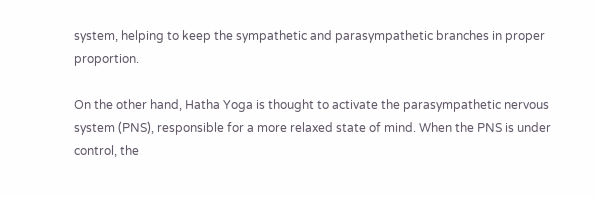system, helping to keep the sympathetic and parasympathetic branches in proper proportion.

On the other hand, Hatha Yoga is thought to activate the parasympathetic nervous system (PNS), responsible for a more relaxed state of mind. When the PNS is under control, the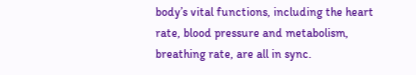body’s vital functions, including the heart rate, blood pressure and metabolism, breathing rate, are all in sync.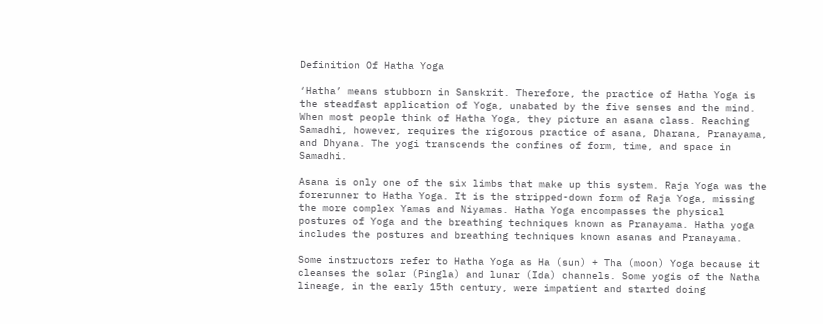Definition Of Hatha Yoga

‘Hatha’ means stubborn in Sanskrit. Therefore, the practice of Hatha Yoga is the steadfast application of Yoga, unabated by the five senses and the mind. When most people think of Hatha Yoga, they picture an asana class. Reaching Samadhi, however, requires the rigorous practice of asana, Dharana, Pranayama, and Dhyana. The yogi transcends the confines of form, time, and space in Samadhi.

Asana is only one of the six limbs that make up this system. Raja Yoga was the forerunner to Hatha Yoga. It is the stripped-down form of Raja Yoga, missing the more complex Yamas and Niyamas. Hatha Yoga encompasses the physical postures of Yoga and the breathing techniques known as Pranayama. Hatha yoga includes the postures and breathing techniques known asanas and Pranayama.

Some instructors refer to Hatha Yoga as Ha (sun) + Tha (moon) Yoga because it cleanses the solar (Pingla) and lunar (Ida) channels. Some yogis of the Natha lineage, in the early 15th century, were impatient and started doing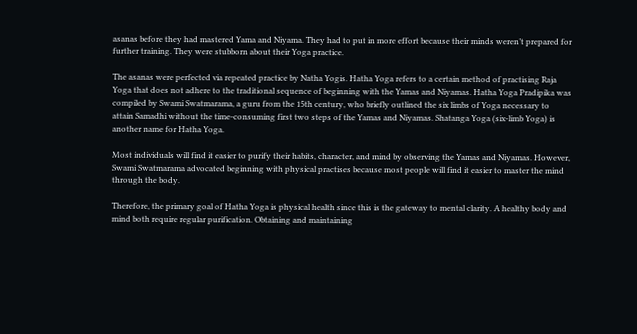asanas before they had mastered Yama and Niyama. They had to put in more effort because their minds weren’t prepared for further training. They were stubborn about their Yoga practice.

The asanas were perfected via repeated practice by Natha Yogis. Hatha Yoga refers to a certain method of practising Raja Yoga that does not adhere to the traditional sequence of beginning with the Yamas and Niyamas. Hatha Yoga Pradipika was compiled by Swami Swatmarama, a guru from the 15th century, who briefly outlined the six limbs of Yoga necessary to attain Samadhi without the time-consuming first two steps of the Yamas and Niyamas. Shatanga Yoga (six-limb Yoga) is another name for Hatha Yoga.

Most individuals will find it easier to purify their habits, character, and mind by observing the Yamas and Niyamas. However, Swami Swatmarama advocated beginning with physical practises because most people will find it easier to master the mind through the body.

Therefore, the primary goal of Hatha Yoga is physical health since this is the gateway to mental clarity. A healthy body and mind both require regular purification. Obtaining and maintaining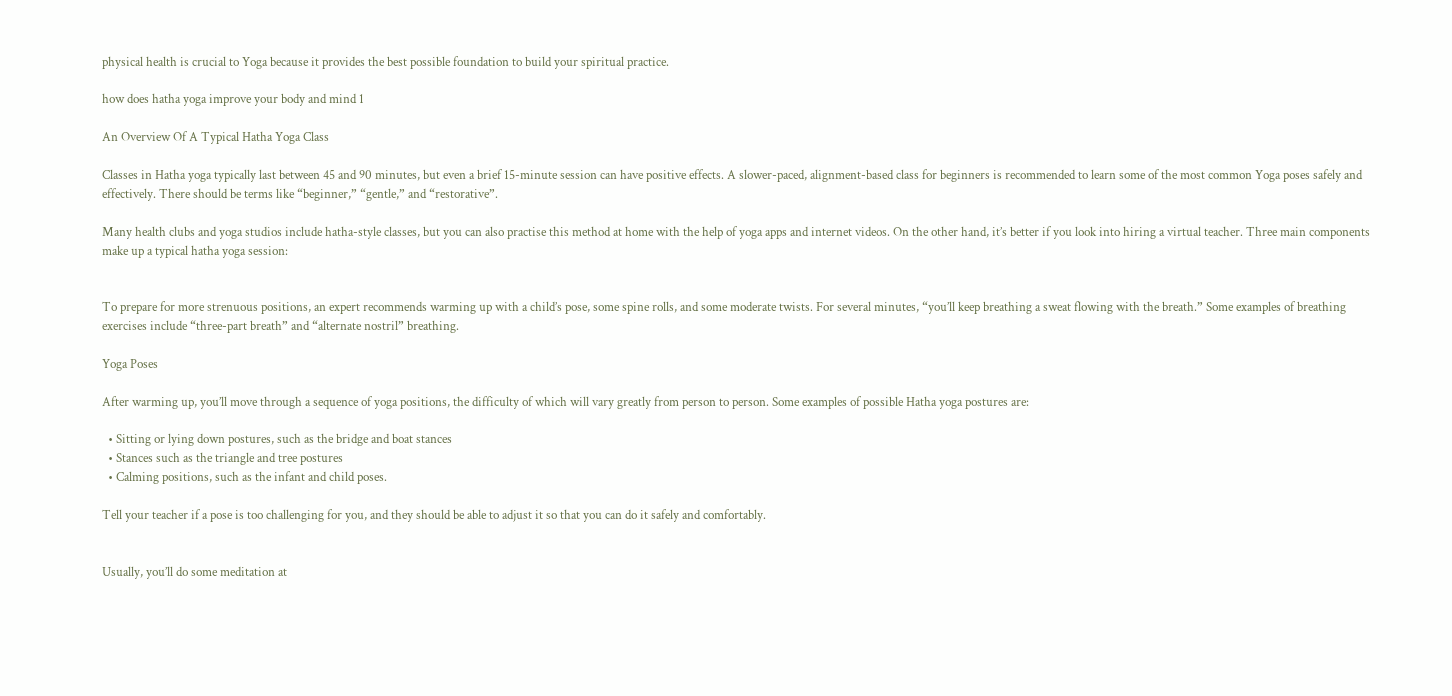physical health is crucial to Yoga because it provides the best possible foundation to build your spiritual practice.

how does hatha yoga improve your body and mind 1

An Overview Of A Typical Hatha Yoga Class

Classes in Hatha yoga typically last between 45 and 90 minutes, but even a brief 15-minute session can have positive effects. A slower-paced, alignment-based class for beginners is recommended to learn some of the most common Yoga poses safely and effectively. There should be terms like “beginner,” “gentle,” and “restorative”.

Many health clubs and yoga studios include hatha-style classes, but you can also practise this method at home with the help of yoga apps and internet videos. On the other hand, it’s better if you look into hiring a virtual teacher. Three main components make up a typical hatha yoga session:


To prepare for more strenuous positions, an expert recommends warming up with a child’s pose, some spine rolls, and some moderate twists. For several minutes, “you’ll keep breathing a sweat flowing with the breath.” Some examples of breathing exercises include “three-part breath” and “alternate nostril” breathing.

Yoga Poses

After warming up, you’ll move through a sequence of yoga positions, the difficulty of which will vary greatly from person to person. Some examples of possible Hatha yoga postures are:

  • Sitting or lying down postures, such as the bridge and boat stances
  • Stances such as the triangle and tree postures
  • Calming positions, such as the infant and child poses.

Tell your teacher if a pose is too challenging for you, and they should be able to adjust it so that you can do it safely and comfortably.


Usually, you’ll do some meditation at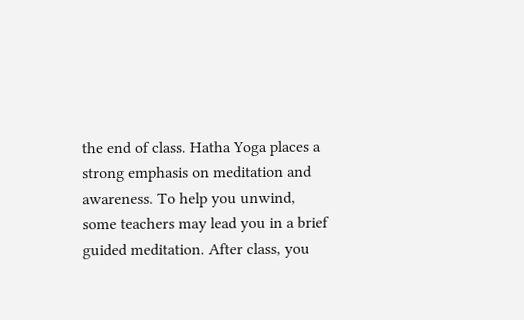the end of class. Hatha Yoga places a strong emphasis on meditation and awareness. To help you unwind, some teachers may lead you in a brief guided meditation. After class, you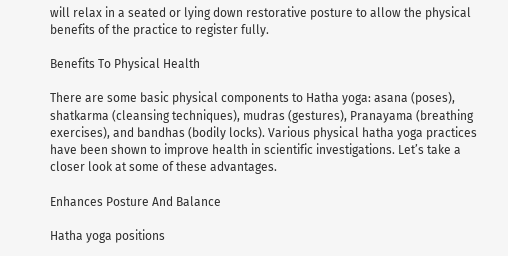will relax in a seated or lying down restorative posture to allow the physical benefits of the practice to register fully.

Benefits To Physical Health

There are some basic physical components to Hatha yoga: asana (poses), shatkarma (cleansing techniques), mudras (gestures), Pranayama (breathing exercises), and bandhas (bodily locks). Various physical hatha yoga practices have been shown to improve health in scientific investigations. Let’s take a closer look at some of these advantages.

Enhances Posture And Balance

Hatha yoga positions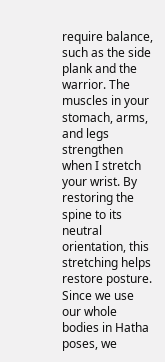require balance, such as the side plank and the warrior. The muscles in your stomach, arms, and legs strengthen when I stretch your wrist. By restoring the spine to its neutral orientation, this stretching helps restore posture. Since we use our whole bodies in Hatha poses, we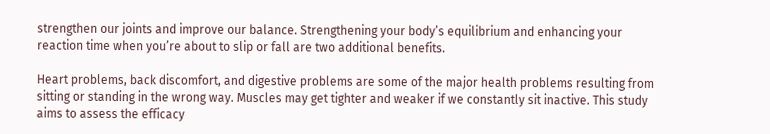strengthen our joints and improve our balance. Strengthening your body’s equilibrium and enhancing your reaction time when you’re about to slip or fall are two additional benefits.

Heart problems, back discomfort, and digestive problems are some of the major health problems resulting from sitting or standing in the wrong way. Muscles may get tighter and weaker if we constantly sit inactive. This study aims to assess the efficacy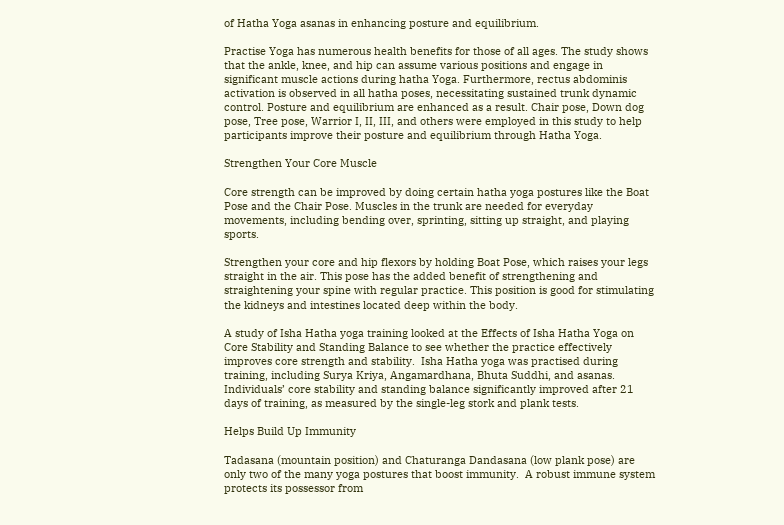of Hatha Yoga asanas in enhancing posture and equilibrium.

Practise Yoga has numerous health benefits for those of all ages. The study shows that the ankle, knee, and hip can assume various positions and engage in significant muscle actions during hatha Yoga. Furthermore, rectus abdominis activation is observed in all hatha poses, necessitating sustained trunk dynamic control. Posture and equilibrium are enhanced as a result. Chair pose, Down dog pose, Tree pose, Warrior I, II, III, and others were employed in this study to help participants improve their posture and equilibrium through Hatha Yoga.

Strengthen Your Core Muscle

Core strength can be improved by doing certain hatha yoga postures like the Boat Pose and the Chair Pose. Muscles in the trunk are needed for everyday movements, including bending over, sprinting, sitting up straight, and playing sports.

Strengthen your core and hip flexors by holding Boat Pose, which raises your legs straight in the air. This pose has the added benefit of strengthening and straightening your spine with regular practice. This position is good for stimulating the kidneys and intestines located deep within the body.

A study of Isha Hatha yoga training looked at the Effects of Isha Hatha Yoga on Core Stability and Standing Balance to see whether the practice effectively improves core strength and stability.  Isha Hatha yoga was practised during training, including Surya Kriya, Angamardhana, Bhuta Suddhi, and asanas. Individuals’ core stability and standing balance significantly improved after 21 days of training, as measured by the single-leg stork and plank tests.

Helps Build Up Immunity

Tadasana (mountain position) and Chaturanga Dandasana (low plank pose) are only two of the many yoga postures that boost immunity.  A robust immune system protects its possessor from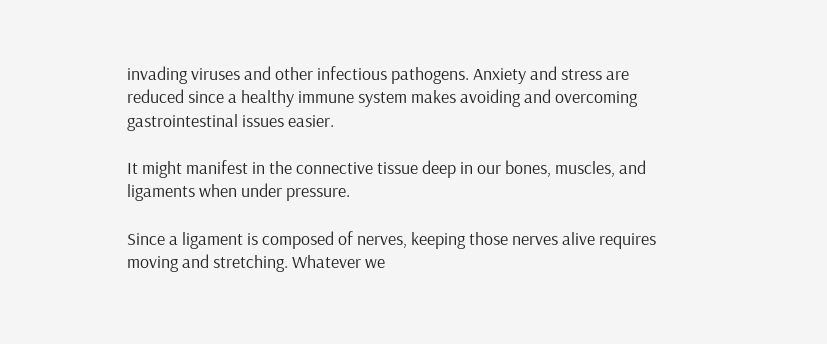invading viruses and other infectious pathogens. Anxiety and stress are reduced since a healthy immune system makes avoiding and overcoming gastrointestinal issues easier.

It might manifest in the connective tissue deep in our bones, muscles, and ligaments when under pressure.

Since a ligament is composed of nerves, keeping those nerves alive requires moving and stretching. Whatever we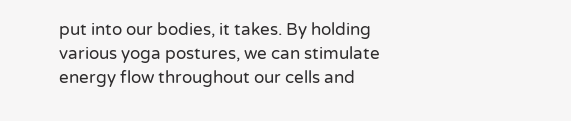put into our bodies, it takes. By holding various yoga postures, we can stimulate energy flow throughout our cells and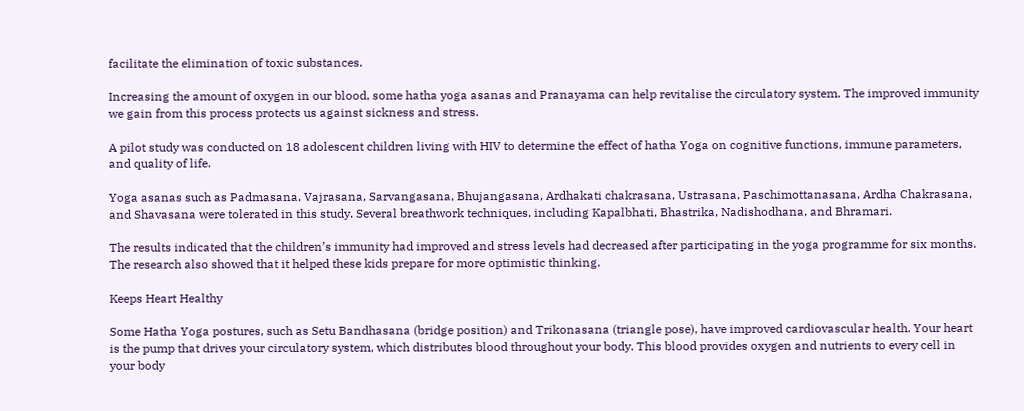facilitate the elimination of toxic substances.

Increasing the amount of oxygen in our blood, some hatha yoga asanas and Pranayama can help revitalise the circulatory system. The improved immunity we gain from this process protects us against sickness and stress.

A pilot study was conducted on 18 adolescent children living with HIV to determine the effect of hatha Yoga on cognitive functions, immune parameters, and quality of life.

Yoga asanas such as Padmasana, Vajrasana, Sarvangasana, Bhujangasana, Ardhakati chakrasana, Ustrasana, Paschimottanasana, Ardha Chakrasana, and Shavasana were tolerated in this study. Several breathwork techniques, including Kapalbhati, Bhastrika, Nadishodhana, and Bhramari.

The results indicated that the children’s immunity had improved and stress levels had decreased after participating in the yoga programme for six months. The research also showed that it helped these kids prepare for more optimistic thinking.

Keeps Heart Healthy

Some Hatha Yoga postures, such as Setu Bandhasana (bridge position) and Trikonasana (triangle pose), have improved cardiovascular health. Your heart is the pump that drives your circulatory system, which distributes blood throughout your body. This blood provides oxygen and nutrients to every cell in your body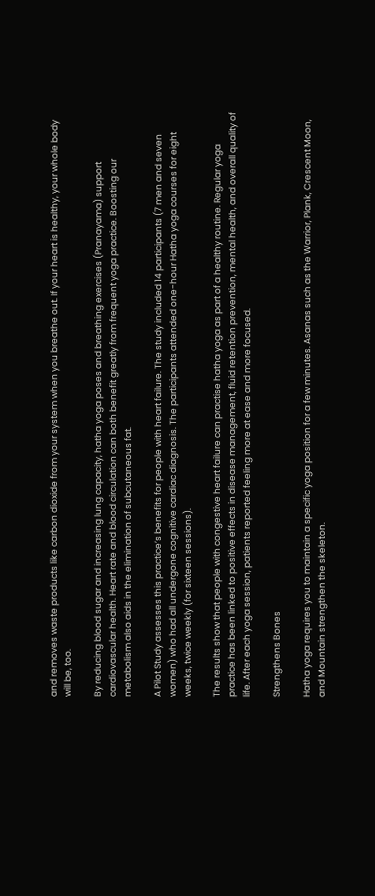and removes waste products like carbon dioxide from your system when you breathe out. If your heart is healthy, your whole body will be, too.

By reducing blood sugar and increasing lung capacity, hatha yoga poses and breathing exercises (Pranayama) support cardiovascular health. Heart rate and blood circulation can both benefit greatly from frequent yoga practice. Boosting our metabolism also aids in the elimination of subcutaneous fat.

A Pilot Study assesses this practice’s benefits for people with heart failure. The study included 14 participants (7 men and seven women) who had all undergone cognitive cardiac diagnosis. The participants attended one-hour Hatha yoga courses for eight weeks, twice weekly (for sixteen sessions).

The results show that people with congestive heart failure can practise hatha yoga as part of a healthy routine. Regular yoga practice has been linked to positive effects in disease management, fluid retention prevention, mental health, and overall quality of life. After each yoga session, patients reported feeling more at ease and more focused.

Strengthens Bones

Hatha yoga requires you to maintain a specific yoga position for a few minutes. Asanas such as the Warrior, Plank, Crescent Moon, and Mountain strengthen the skeleton.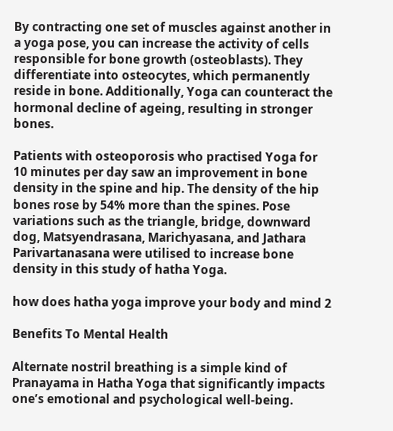By contracting one set of muscles against another in a yoga pose, you can increase the activity of cells responsible for bone growth (osteoblasts). They differentiate into osteocytes, which permanently reside in bone. Additionally, Yoga can counteract the hormonal decline of ageing, resulting in stronger bones.

Patients with osteoporosis who practised Yoga for 10 minutes per day saw an improvement in bone density in the spine and hip. The density of the hip bones rose by 54% more than the spines. Pose variations such as the triangle, bridge, downward dog, Matsyendrasana, Marichyasana, and Jathara Parivartanasana were utilised to increase bone density in this study of hatha Yoga.

how does hatha yoga improve your body and mind 2

Benefits To Mental Health

Alternate nostril breathing is a simple kind of Pranayama in Hatha Yoga that significantly impacts one’s emotional and psychological well-being.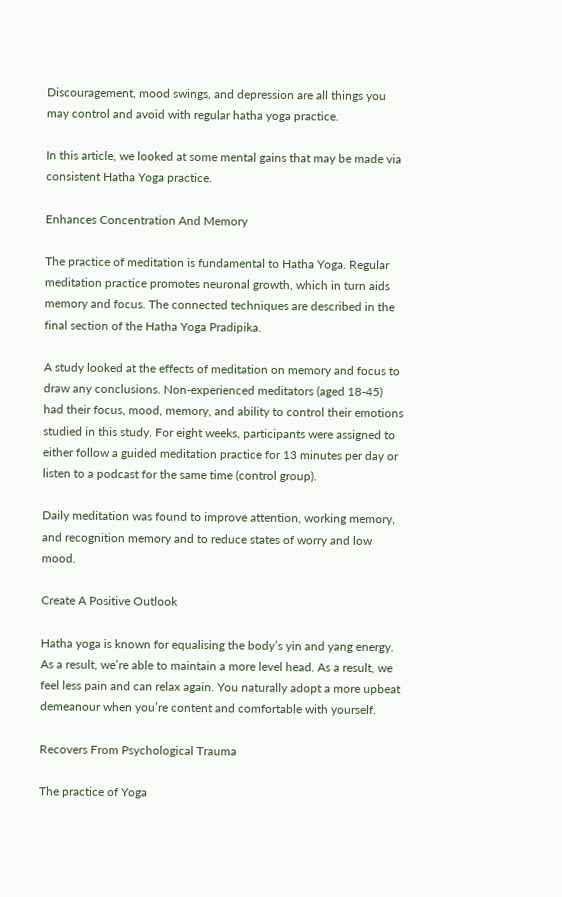Discouragement, mood swings, and depression are all things you may control and avoid with regular hatha yoga practice.

In this article, we looked at some mental gains that may be made via consistent Hatha Yoga practice.

Enhances Concentration And Memory

The practice of meditation is fundamental to Hatha Yoga. Regular meditation practice promotes neuronal growth, which in turn aids memory and focus. The connected techniques are described in the final section of the Hatha Yoga Pradipika.

A study looked at the effects of meditation on memory and focus to draw any conclusions. Non-experienced meditators (aged 18-45) had their focus, mood, memory, and ability to control their emotions studied in this study. For eight weeks, participants were assigned to either follow a guided meditation practice for 13 minutes per day or listen to a podcast for the same time (control group).

Daily meditation was found to improve attention, working memory, and recognition memory and to reduce states of worry and low mood.

Create A Positive Outlook

Hatha yoga is known for equalising the body’s yin and yang energy. As a result, we’re able to maintain a more level head. As a result, we feel less pain and can relax again. You naturally adopt a more upbeat demeanour when you’re content and comfortable with yourself.

Recovers From Psychological Trauma

The practice of Yoga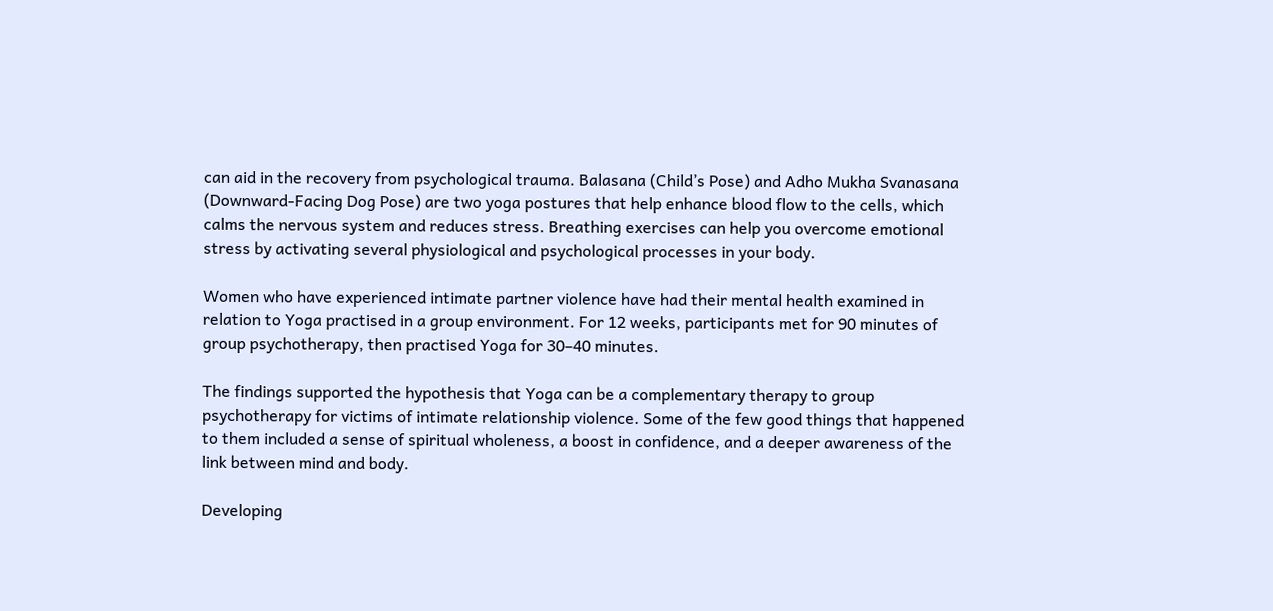can aid in the recovery from psychological trauma. Balasana (Child’s Pose) and Adho Mukha Svanasana (Downward-Facing Dog Pose) are two yoga postures that help enhance blood flow to the cells, which calms the nervous system and reduces stress. Breathing exercises can help you overcome emotional stress by activating several physiological and psychological processes in your body.

Women who have experienced intimate partner violence have had their mental health examined in relation to Yoga practised in a group environment. For 12 weeks, participants met for 90 minutes of group psychotherapy, then practised Yoga for 30–40 minutes.

The findings supported the hypothesis that Yoga can be a complementary therapy to group psychotherapy for victims of intimate relationship violence. Some of the few good things that happened to them included a sense of spiritual wholeness, a boost in confidence, and a deeper awareness of the link between mind and body.

Developing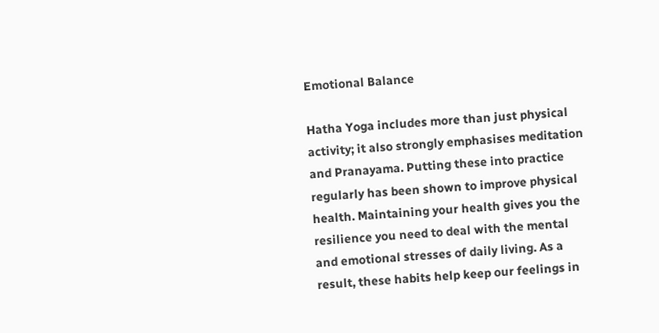Emotional Balance

Hatha Yoga includes more than just physical activity; it also strongly emphasises meditation and Pranayama. Putting these into practice regularly has been shown to improve physical health. Maintaining your health gives you the resilience you need to deal with the mental and emotional stresses of daily living. As a result, these habits help keep our feelings in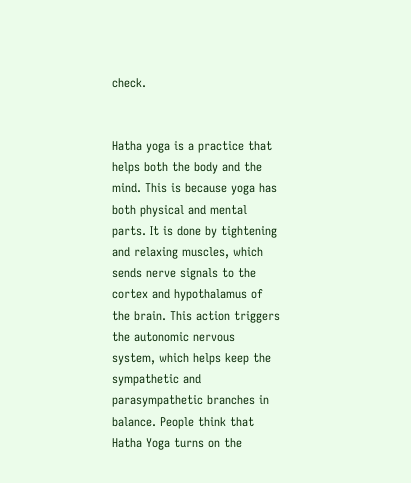check.


Hatha yoga is a practice that helps both the body and the mind. This is because yoga has both physical and mental parts. It is done by tightening and relaxing muscles, which sends nerve signals to the cortex and hypothalamus of the brain. This action triggers the autonomic nervous system, which helps keep the sympathetic and parasympathetic branches in balance. People think that Hatha Yoga turns on the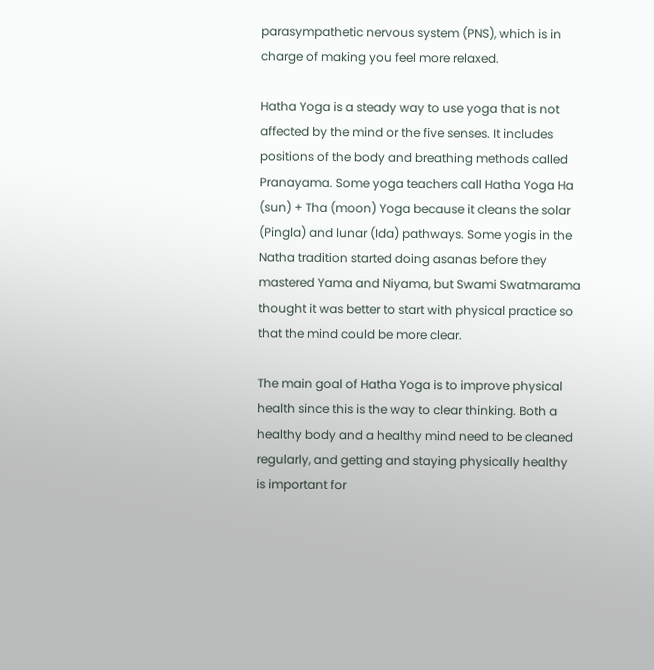parasympathetic nervous system (PNS), which is in charge of making you feel more relaxed.

Hatha Yoga is a steady way to use yoga that is not affected by the mind or the five senses. It includes positions of the body and breathing methods called Pranayama. Some yoga teachers call Hatha Yoga Ha (sun) + Tha (moon) Yoga because it cleans the solar (Pingla) and lunar (Ida) pathways. Some yogis in the Natha tradition started doing asanas before they mastered Yama and Niyama, but Swami Swatmarama thought it was better to start with physical practice so that the mind could be more clear.

The main goal of Hatha Yoga is to improve physical health since this is the way to clear thinking. Both a healthy body and a healthy mind need to be cleaned regularly, and getting and staying physically healthy is important for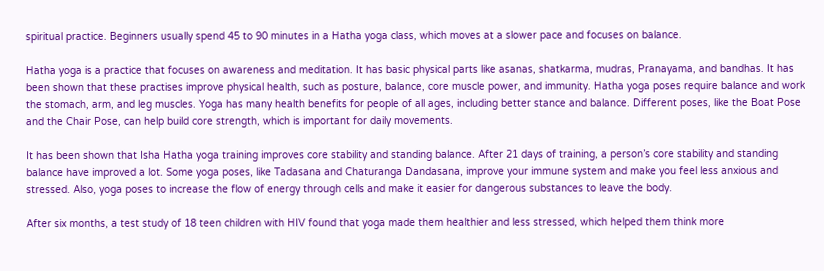spiritual practice. Beginners usually spend 45 to 90 minutes in a Hatha yoga class, which moves at a slower pace and focuses on balance.

Hatha yoga is a practice that focuses on awareness and meditation. It has basic physical parts like asanas, shatkarma, mudras, Pranayama, and bandhas. It has been shown that these practises improve physical health, such as posture, balance, core muscle power, and immunity. Hatha yoga poses require balance and work the stomach, arm, and leg muscles. Yoga has many health benefits for people of all ages, including better stance and balance. Different poses, like the Boat Pose and the Chair Pose, can help build core strength, which is important for daily movements.

It has been shown that Isha Hatha yoga training improves core stability and standing balance. After 21 days of training, a person’s core stability and standing balance have improved a lot. Some yoga poses, like Tadasana and Chaturanga Dandasana, improve your immune system and make you feel less anxious and stressed. Also, yoga poses to increase the flow of energy through cells and make it easier for dangerous substances to leave the body.

After six months, a test study of 18 teen children with HIV found that yoga made them healthier and less stressed, which helped them think more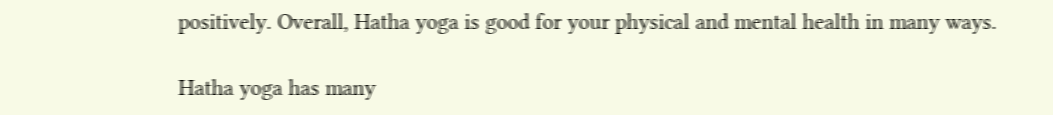positively. Overall, Hatha yoga is good for your physical and mental health in many ways.

Hatha yoga has many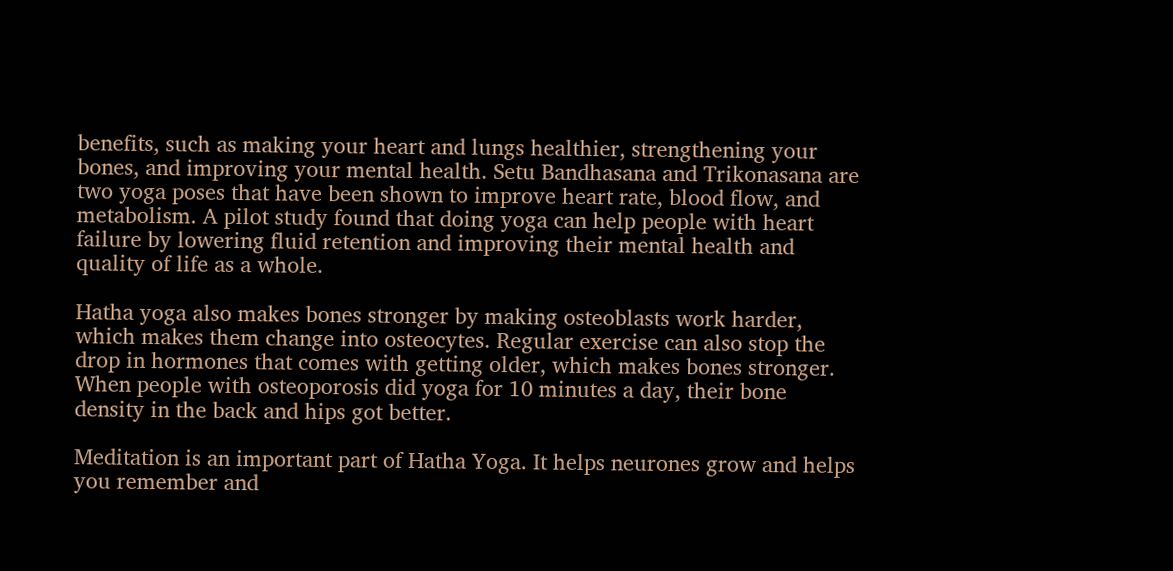benefits, such as making your heart and lungs healthier, strengthening your bones, and improving your mental health. Setu Bandhasana and Trikonasana are two yoga poses that have been shown to improve heart rate, blood flow, and metabolism. A pilot study found that doing yoga can help people with heart failure by lowering fluid retention and improving their mental health and quality of life as a whole.

Hatha yoga also makes bones stronger by making osteoblasts work harder, which makes them change into osteocytes. Regular exercise can also stop the drop in hormones that comes with getting older, which makes bones stronger. When people with osteoporosis did yoga for 10 minutes a day, their bone density in the back and hips got better.

Meditation is an important part of Hatha Yoga. It helps neurones grow and helps you remember and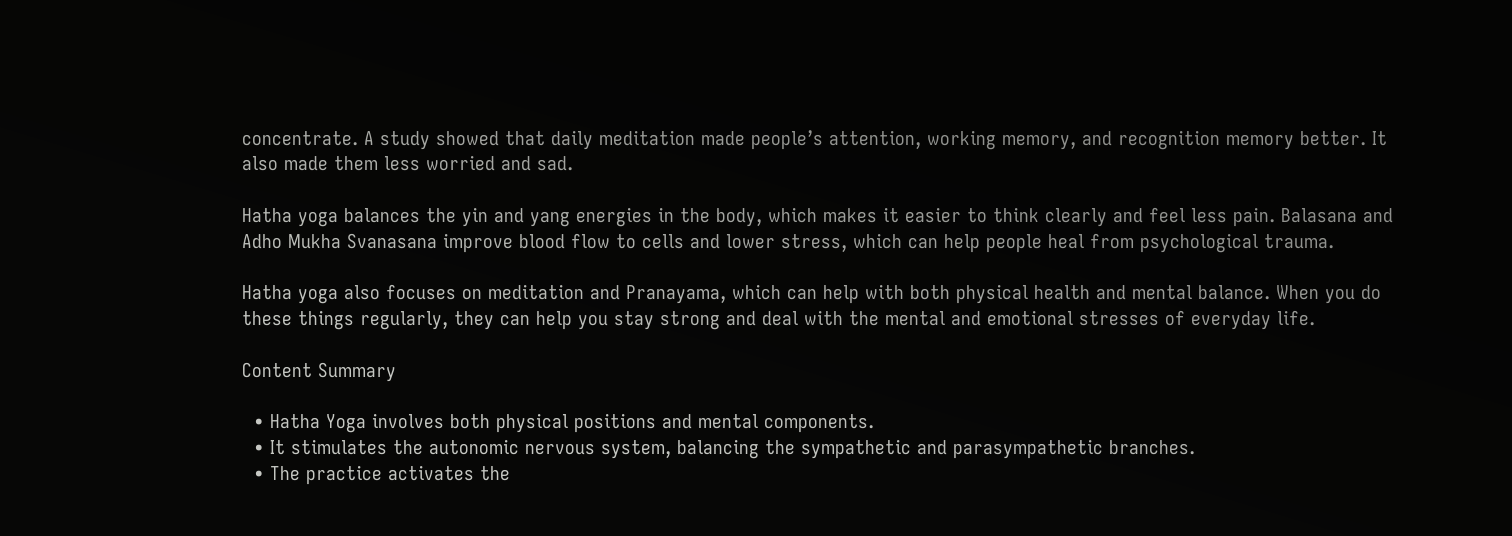concentrate. A study showed that daily meditation made people’s attention, working memory, and recognition memory better. It also made them less worried and sad.

Hatha yoga balances the yin and yang energies in the body, which makes it easier to think clearly and feel less pain. Balasana and Adho Mukha Svanasana improve blood flow to cells and lower stress, which can help people heal from psychological trauma.

Hatha yoga also focuses on meditation and Pranayama, which can help with both physical health and mental balance. When you do these things regularly, they can help you stay strong and deal with the mental and emotional stresses of everyday life.

Content Summary

  • Hatha Yoga involves both physical positions and mental components.
  • It stimulates the autonomic nervous system, balancing the sympathetic and parasympathetic branches.
  • The practice activates the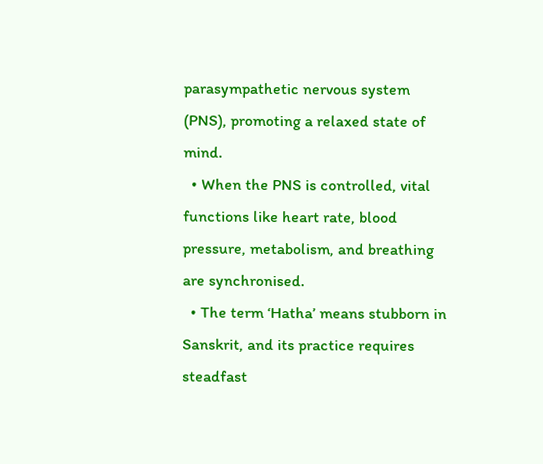parasympathetic nervous system (PNS), promoting a relaxed state of mind.
  • When the PNS is controlled, vital functions like heart rate, blood pressure, metabolism, and breathing are synchronised.
  • The term ‘Hatha’ means stubborn in Sanskrit, and its practice requires steadfast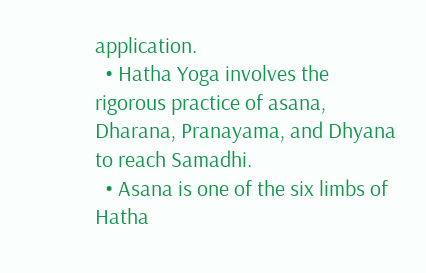application.
  • Hatha Yoga involves the rigorous practice of asana, Dharana, Pranayama, and Dhyana to reach Samadhi.
  • Asana is one of the six limbs of Hatha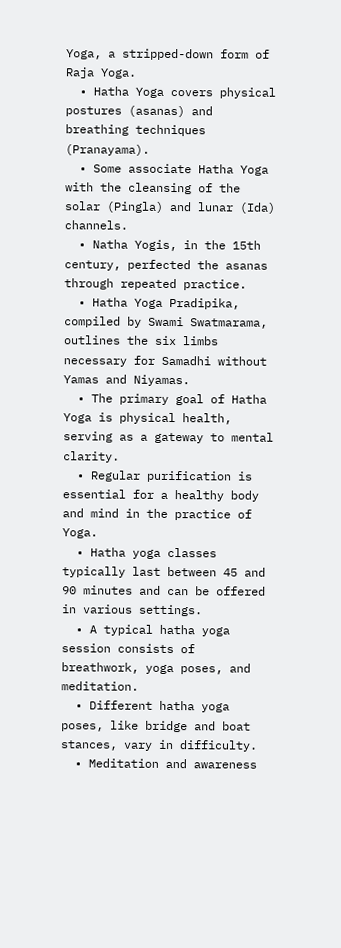Yoga, a stripped-down form of Raja Yoga.
  • Hatha Yoga covers physical postures (asanas) and breathing techniques (Pranayama).
  • Some associate Hatha Yoga with the cleansing of the solar (Pingla) and lunar (Ida) channels.
  • Natha Yogis, in the 15th century, perfected the asanas through repeated practice.
  • Hatha Yoga Pradipika, compiled by Swami Swatmarama, outlines the six limbs necessary for Samadhi without Yamas and Niyamas.
  • The primary goal of Hatha Yoga is physical health, serving as a gateway to mental clarity.
  • Regular purification is essential for a healthy body and mind in the practice of Yoga.
  • Hatha yoga classes typically last between 45 and 90 minutes and can be offered in various settings.
  • A typical hatha yoga session consists of breathwork, yoga poses, and meditation.
  • Different hatha yoga poses, like bridge and boat stances, vary in difficulty.
  • Meditation and awareness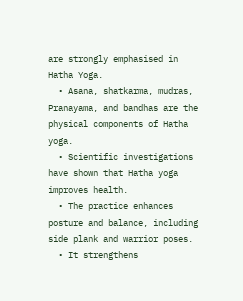are strongly emphasised in Hatha Yoga.
  • Asana, shatkarma, mudras, Pranayama, and bandhas are the physical components of Hatha yoga.
  • Scientific investigations have shown that Hatha yoga improves health.
  • The practice enhances posture and balance, including side plank and warrior poses.
  • It strengthens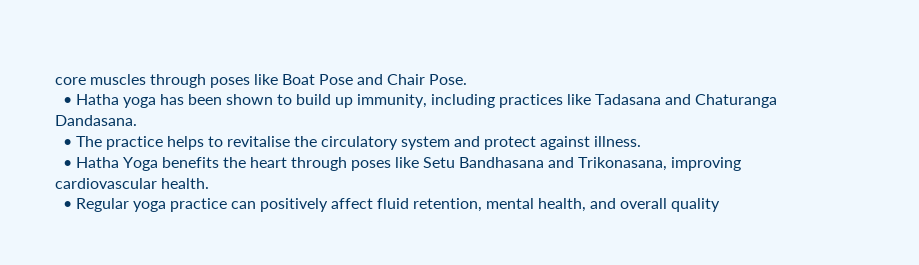core muscles through poses like Boat Pose and Chair Pose.
  • Hatha yoga has been shown to build up immunity, including practices like Tadasana and Chaturanga Dandasana.
  • The practice helps to revitalise the circulatory system and protect against illness.
  • Hatha Yoga benefits the heart through poses like Setu Bandhasana and Trikonasana, improving cardiovascular health.
  • Regular yoga practice can positively affect fluid retention, mental health, and overall quality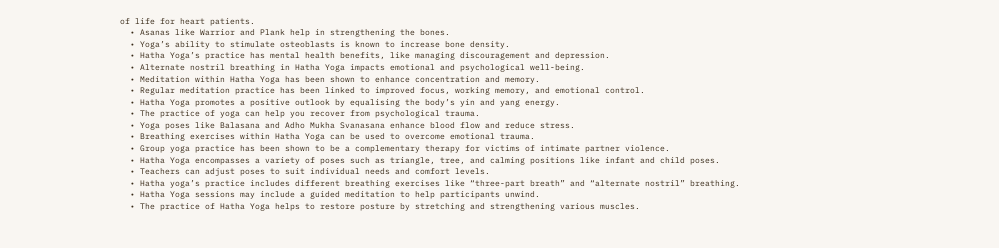of life for heart patients.
  • Asanas like Warrior and Plank help in strengthening the bones.
  • Yoga’s ability to stimulate osteoblasts is known to increase bone density.
  • Hatha Yoga’s practice has mental health benefits, like managing discouragement and depression.
  • Alternate nostril breathing in Hatha Yoga impacts emotional and psychological well-being.
  • Meditation within Hatha Yoga has been shown to enhance concentration and memory.
  • Regular meditation practice has been linked to improved focus, working memory, and emotional control.
  • Hatha Yoga promotes a positive outlook by equalising the body’s yin and yang energy.
  • The practice of yoga can help you recover from psychological trauma.
  • Yoga poses like Balasana and Adho Mukha Svanasana enhance blood flow and reduce stress.
  • Breathing exercises within Hatha Yoga can be used to overcome emotional trauma.
  • Group yoga practice has been shown to be a complementary therapy for victims of intimate partner violence.
  • Hatha Yoga encompasses a variety of poses such as triangle, tree, and calming positions like infant and child poses.
  • Teachers can adjust poses to suit individual needs and comfort levels.
  • Hatha yoga’s practice includes different breathing exercises like “three-part breath” and “alternate nostril” breathing.
  • Hatha Yoga sessions may include a guided meditation to help participants unwind.
  • The practice of Hatha Yoga helps to restore posture by stretching and strengthening various muscles.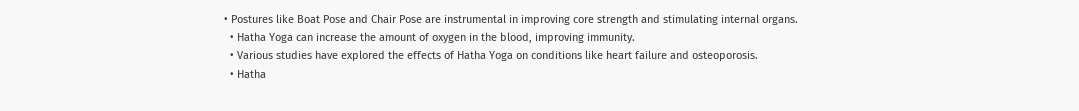• Postures like Boat Pose and Chair Pose are instrumental in improving core strength and stimulating internal organs.
  • Hatha Yoga can increase the amount of oxygen in the blood, improving immunity.
  • Various studies have explored the effects of Hatha Yoga on conditions like heart failure and osteoporosis.
  • Hatha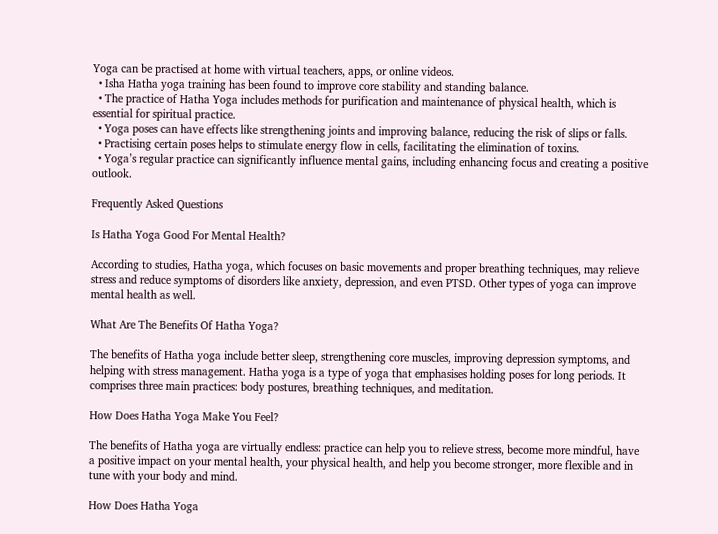Yoga can be practised at home with virtual teachers, apps, or online videos.
  • Isha Hatha yoga training has been found to improve core stability and standing balance.
  • The practice of Hatha Yoga includes methods for purification and maintenance of physical health, which is essential for spiritual practice.
  • Yoga poses can have effects like strengthening joints and improving balance, reducing the risk of slips or falls.
  • Practising certain poses helps to stimulate energy flow in cells, facilitating the elimination of toxins.
  • Yoga’s regular practice can significantly influence mental gains, including enhancing focus and creating a positive outlook.

Frequently Asked Questions

Is Hatha Yoga Good For Mental Health?

According to studies, Hatha yoga, which focuses on basic movements and proper breathing techniques, may relieve stress and reduce symptoms of disorders like anxiety, depression, and even PTSD. Other types of yoga can improve mental health as well.

What Are The Benefits Of Hatha Yoga?

The benefits of Hatha yoga include better sleep, strengthening core muscles, improving depression symptoms, and helping with stress management. Hatha yoga is a type of yoga that emphasises holding poses for long periods. It comprises three main practices: body postures, breathing techniques, and meditation.

How Does Hatha Yoga Make You Feel?

The benefits of Hatha yoga are virtually endless: practice can help you to relieve stress, become more mindful, have a positive impact on your mental health, your physical health, and help you become stronger, more flexible and in tune with your body and mind.

How Does Hatha Yoga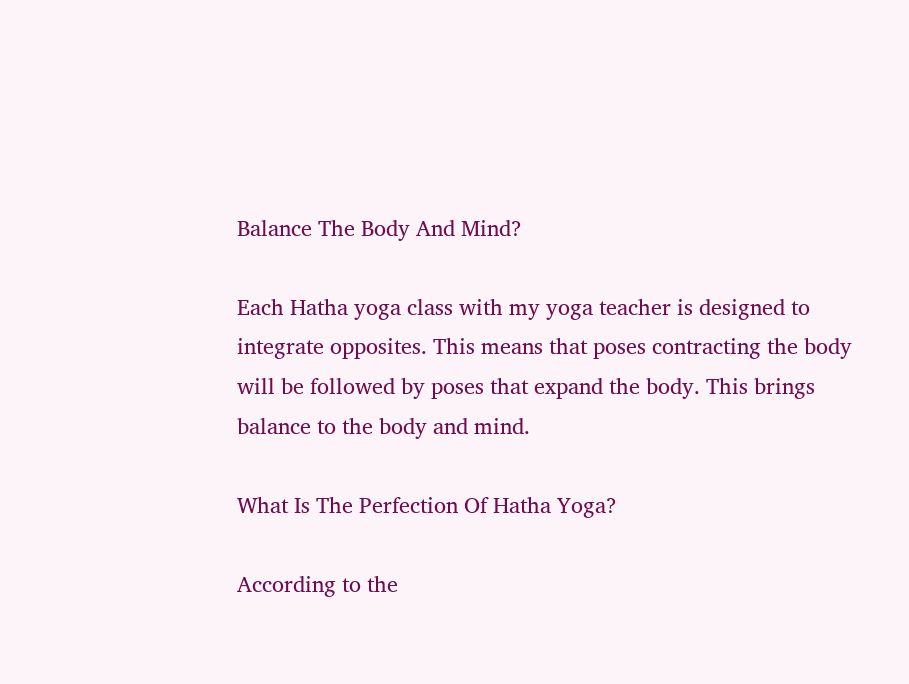Balance The Body And Mind?

Each Hatha yoga class with my yoga teacher is designed to integrate opposites. This means that poses contracting the body will be followed by poses that expand the body. This brings balance to the body and mind.

What Is The Perfection Of Hatha Yoga?

According to the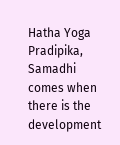Hatha Yoga Pradipika, Samadhi comes when there is the development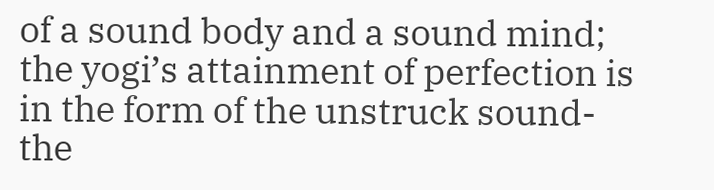of a sound body and a sound mind; the yogi’s attainment of perfection is in the form of the unstruck sound-the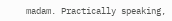madam. Practically speaking,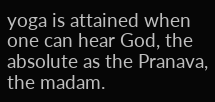yoga is attained when one can hear God, the absolute as the Pranava, the madam.